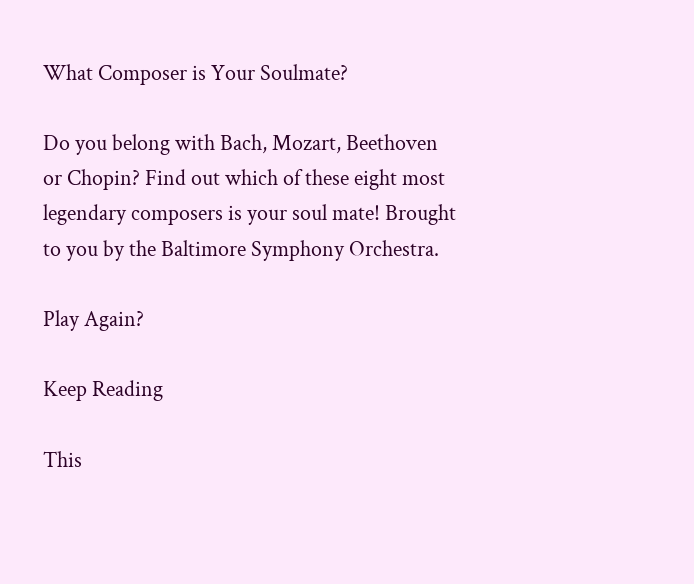What Composer is Your Soulmate?

Do you belong with Bach, Mozart, Beethoven or Chopin? Find out which of these eight most legendary composers is your soul mate! Brought to you by the Baltimore Symphony Orchestra.

Play Again?

Keep Reading

This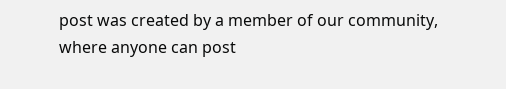post was created by a member of our community, where anyone can post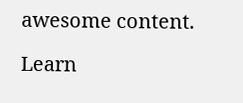awesome content.

Learn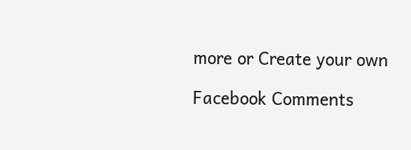more or Create your own

Facebook Comments